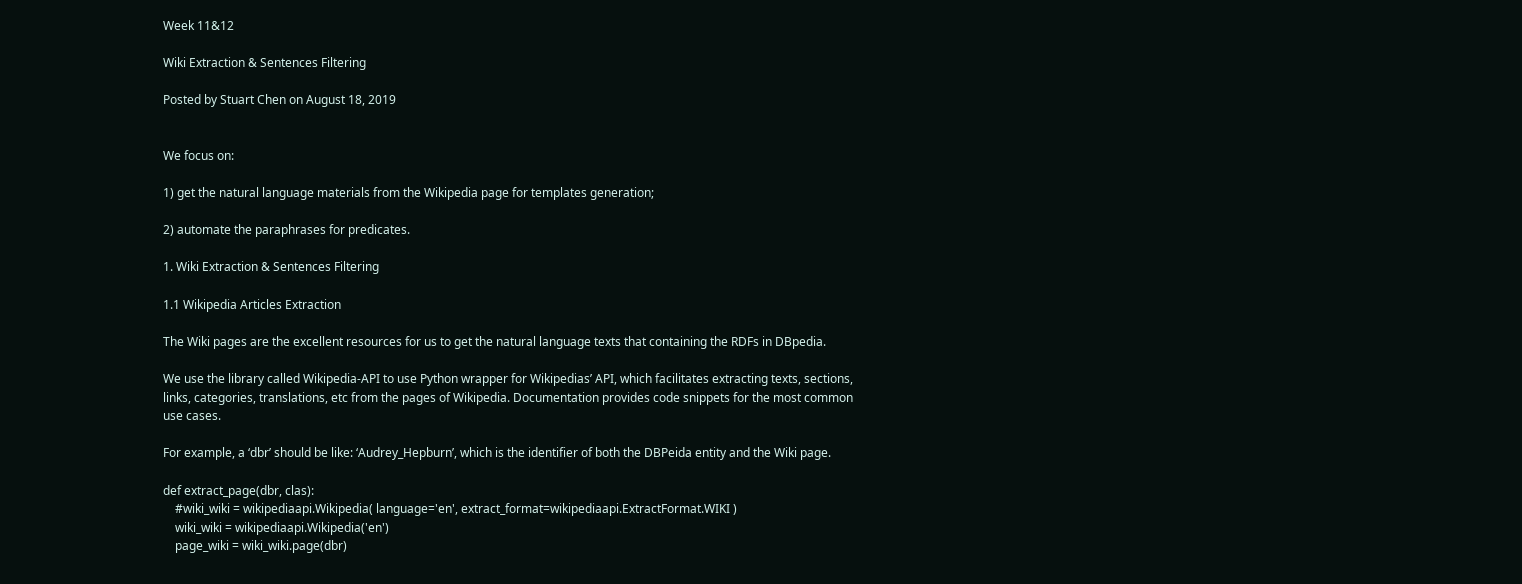Week 11&12

Wiki Extraction & Sentences Filtering

Posted by Stuart Chen on August 18, 2019


We focus on:

1) get the natural language materials from the Wikipedia page for templates generation;

2) automate the paraphrases for predicates.

1. Wiki Extraction & Sentences Filtering

1.1 Wikipedia Articles Extraction

The Wiki pages are the excellent resources for us to get the natural language texts that containing the RDFs in DBpedia.

We use the library called Wikipedia-API to use Python wrapper for Wikipedias’ API, which facilitates extracting texts, sections, links, categories, translations, etc from the pages of Wikipedia. Documentation provides code snippets for the most common use cases.

For example, a ‘dbr’ should be like: ‘Audrey_Hepburn’, which is the identifier of both the DBPeida entity and the Wiki page.

def extract_page(dbr, clas):
    #wiki_wiki = wikipediaapi.Wikipedia( language='en', extract_format=wikipediaapi.ExtractFormat.WIKI )
    wiki_wiki = wikipediaapi.Wikipedia('en')
    page_wiki = wiki_wiki.page(dbr)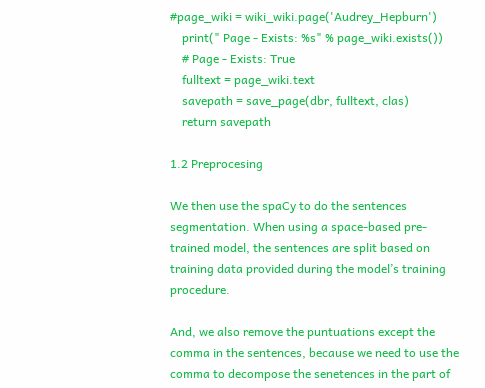#page_wiki = wiki_wiki.page('Audrey_Hepburn')
    print(" Page - Exists: %s" % page_wiki.exists())
    # Page - Exists: True
    fulltext = page_wiki.text
    savepath = save_page(dbr, fulltext, clas)
    return savepath

1.2 Preprocesing

We then use the spaCy to do the sentences segmentation. When using a space-based pre-trained model, the sentences are split based on training data provided during the model’s training procedure.

And, we also remove the puntuations except the comma in the sentences, because we need to use the comma to decompose the senetences in the part of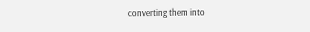converting them into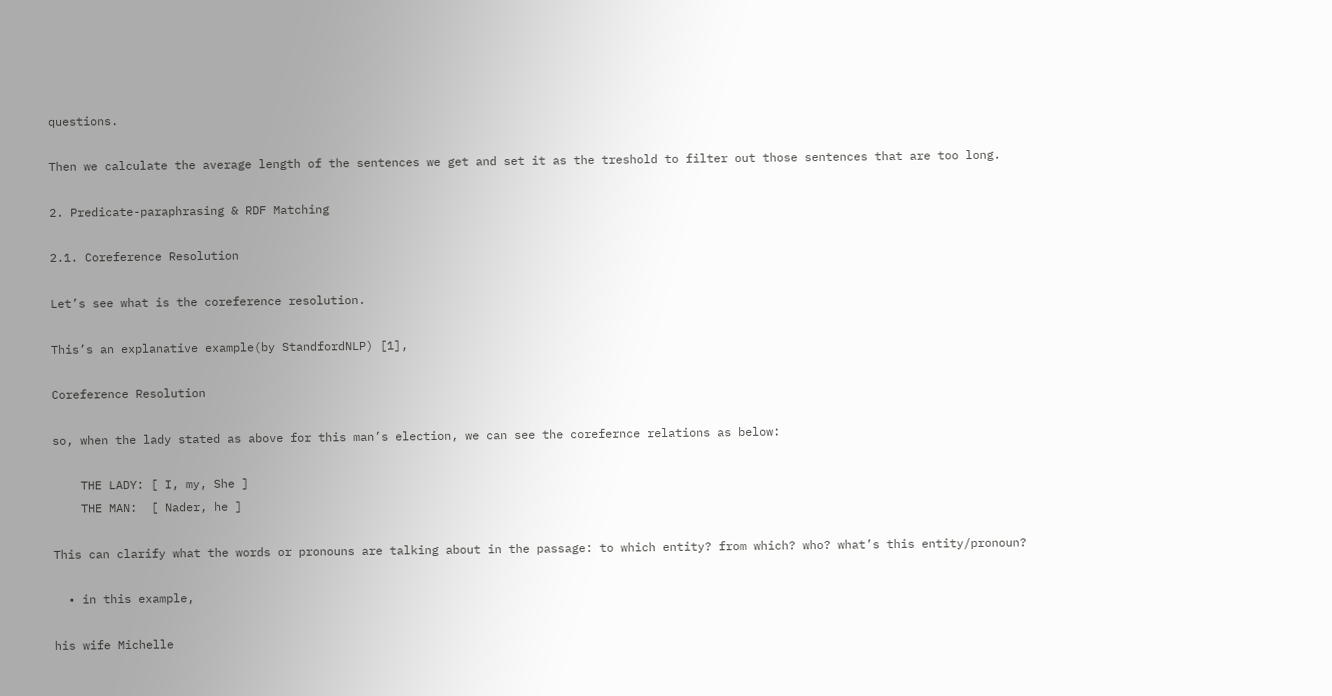questions.

Then we calculate the average length of the sentences we get and set it as the treshold to filter out those sentences that are too long.

2. Predicate-paraphrasing & RDF Matching

2.1. Coreference Resolution

Let’s see what is the coreference resolution.

This’s an explanative example(by StandfordNLP) [1],

Coreference Resolution

so, when the lady stated as above for this man’s election, we can see the corefernce relations as below:

    THE LADY: [ I, my, She ]
    THE MAN:  [ Nader, he ]

This can clarify what the words or pronouns are talking about in the passage: to which entity? from which? who? what’s this entity/pronoun?

  • in this example,

his wife Michelle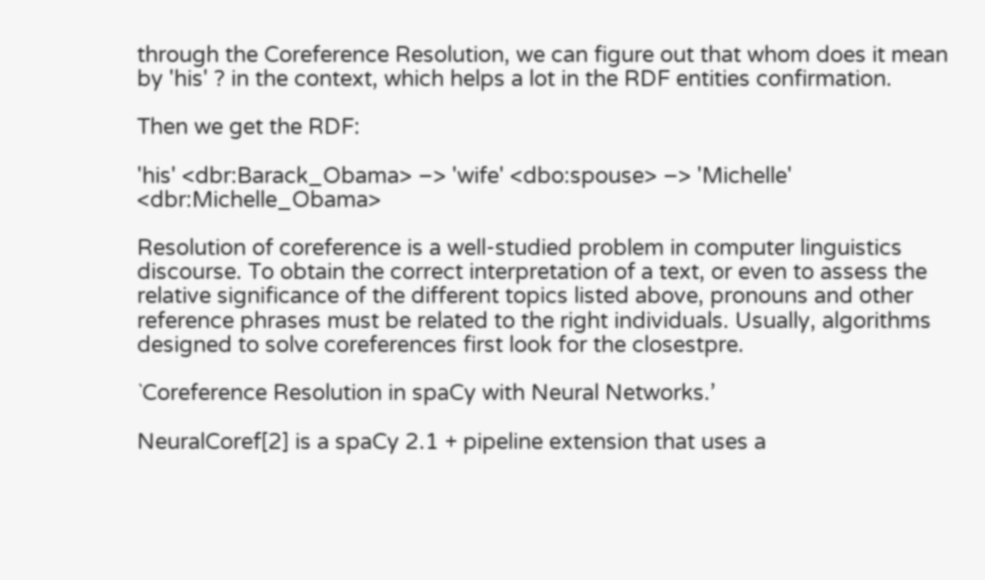through the Coreference Resolution, we can figure out that whom does it mean by 'his' ? in the context, which helps a lot in the RDF entities confirmation.

Then we get the RDF:

'his' <dbr:Barack_Obama> –> 'wife' <dbo:spouse> –> 'Michelle' <dbr:Michelle_Obama>

Resolution of coreference is a well-studied problem in computer linguistics discourse. To obtain the correct interpretation of a text, or even to assess the relative significance of the different topics listed above, pronouns and other reference phrases must be related to the right individuals. Usually, algorithms designed to solve coreferences first look for the closestpre.

`Coreference Resolution in spaCy with Neural Networks.’

NeuralCoref[2] is a spaCy 2.1 + pipeline extension that uses a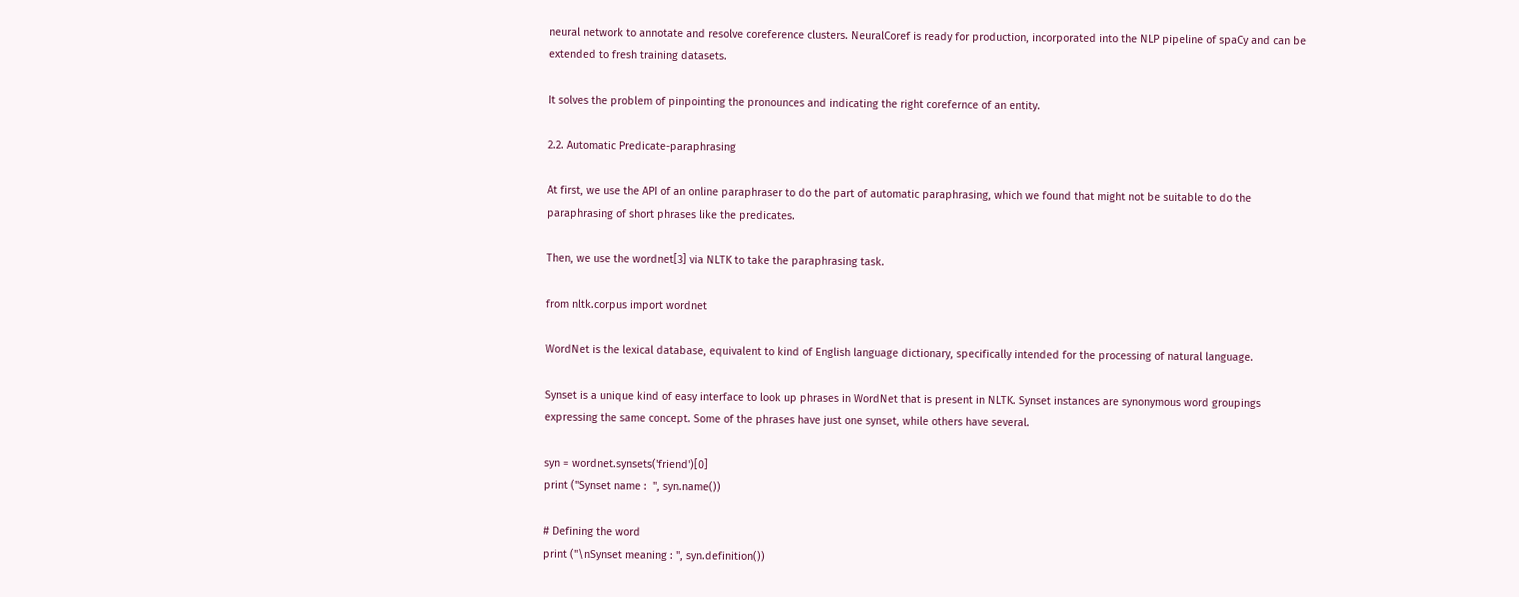neural network to annotate and resolve coreference clusters. NeuralCoref is ready for production, incorporated into the NLP pipeline of spaCy and can be extended to fresh training datasets.

It solves the problem of pinpointing the pronounces and indicating the right corefernce of an entity.

2.2. Automatic Predicate-paraphrasing

At first, we use the API of an online paraphraser to do the part of automatic paraphrasing, which we found that might not be suitable to do the paraphrasing of short phrases like the predicates.

Then, we use the wordnet[3] via NLTK to take the paraphrasing task.

from nltk.corpus import wordnet

WordNet is the lexical database, equivalent to kind of English language dictionary, specifically intended for the processing of natural language.

Synset is a unique kind of easy interface to look up phrases in WordNet that is present in NLTK. Synset instances are synonymous word groupings expressing the same concept. Some of the phrases have just one synset, while others have several.

syn = wordnet.synsets('friend')[0]
print ("Synset name :  ", syn.name())

# Defining the word
print ("\nSynset meaning : ", syn.definition())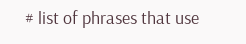# list of phrases that use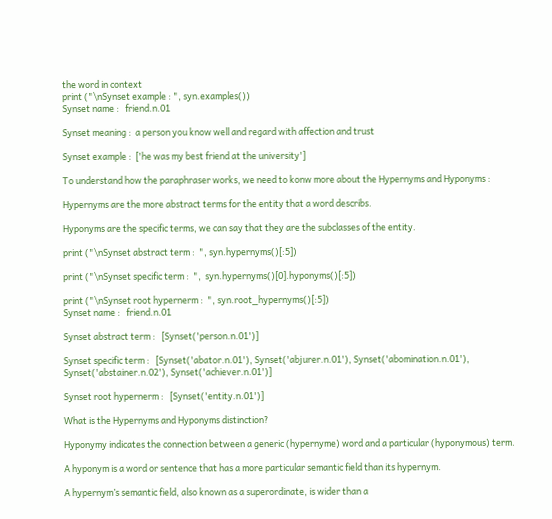the word in context
print ("\nSynset example : ", syn.examples())
Synset name :   friend.n.01

Synset meaning :  a person you know well and regard with affection and trust

Synset example :  ['he was my best friend at the university']

To understand how the paraphraser works, we need to konw more about the Hypernyms and Hyponyms :

Hypernyms are the more abstract terms for the entity that a word describs.

Hyponyms are the specific terms, we can say that they are the subclasses of the entity.

print ("\nSynset abstract term :  ", syn.hypernyms()[:5])

print ("\nSynset specific term :  ",  syn.hypernyms()[0].hyponyms()[:5])

print ("\nSynset root hypernerm :  ", syn.root_hypernyms()[:5])
Synset name :   friend.n.01

Synset abstract term :   [Synset('person.n.01')]

Synset specific term :   [Synset('abator.n.01'), Synset('abjurer.n.01'), Synset('abomination.n.01'), Synset('abstainer.n.02'), Synset('achiever.n.01')]

Synset root hypernerm :   [Synset('entity.n.01')]

What is the Hypernyms and Hyponyms distinction?

Hyponymy indicates the connection between a generic (hypernyme) word and a particular (hyponymous) term.

A hyponym is a word or sentence that has a more particular semantic field than its hypernym.

A hypernym’s semantic field, also known as a superordinate, is wider than a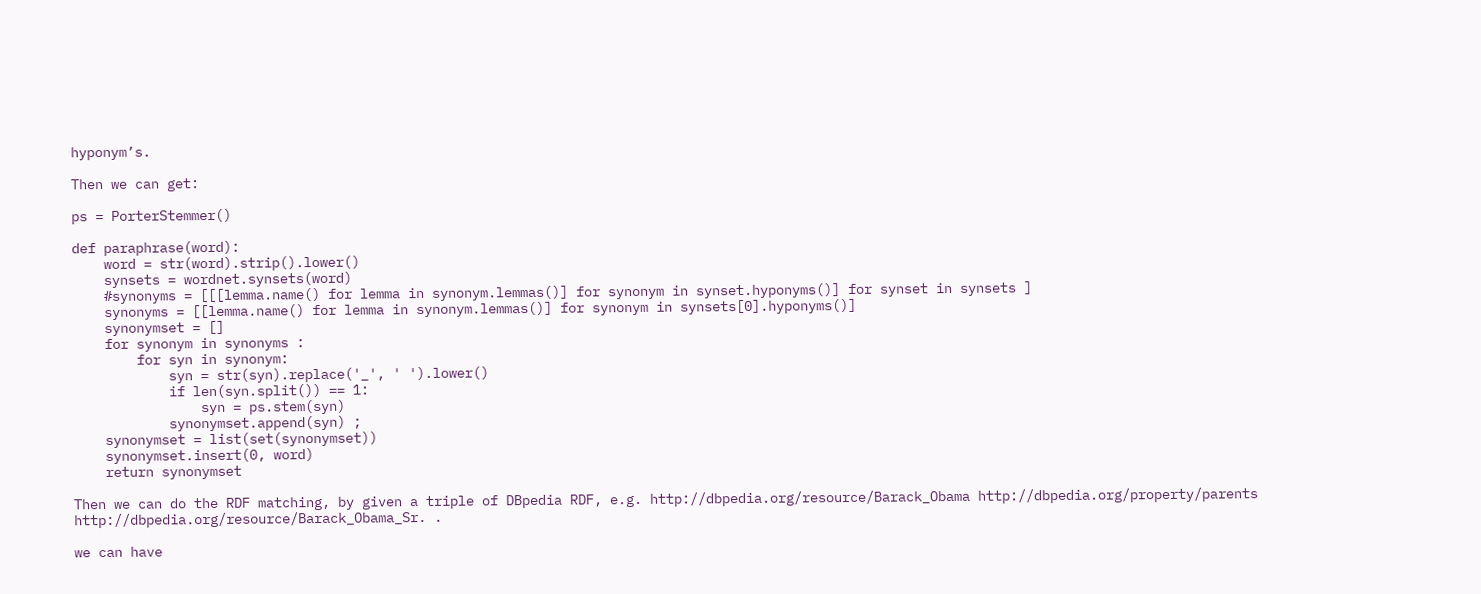hyponym’s.

Then we can get:

ps = PorterStemmer()

def paraphrase(word):
    word = str(word).strip().lower()
    synsets = wordnet.synsets(word)
    #synonyms = [[[lemma.name() for lemma in synonym.lemmas()] for synonym in synset.hyponyms()] for synset in synsets ]
    synonyms = [[lemma.name() for lemma in synonym.lemmas()] for synonym in synsets[0].hyponyms()]
    synonymset = []
    for synonym in synonyms :
        for syn in synonym:
            syn = str(syn).replace('_', ' ').lower()
            if len(syn.split()) == 1:
                syn = ps.stem(syn)
            synonymset.append(syn) ;
    synonymset = list(set(synonymset))
    synonymset.insert(0, word)
    return synonymset

Then we can do the RDF matching, by given a triple of DBpedia RDF, e.g. http://dbpedia.org/resource/Barack_Obama http://dbpedia.org/property/parents http://dbpedia.org/resource/Barack_Obama_Sr. .

we can have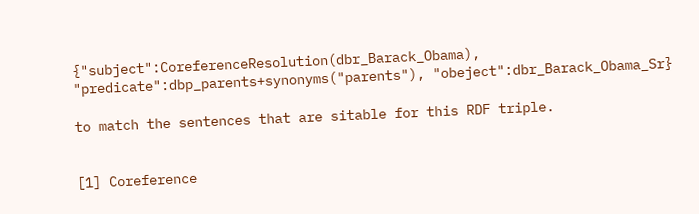{"subject":CoreferenceResolution(dbr_Barack_Obama), "predicate":dbp_parents+synonyms("parents"), "obeject":dbr_Barack_Obama_Sr}

to match the sentences that are sitable for this RDF triple.


[1] Coreference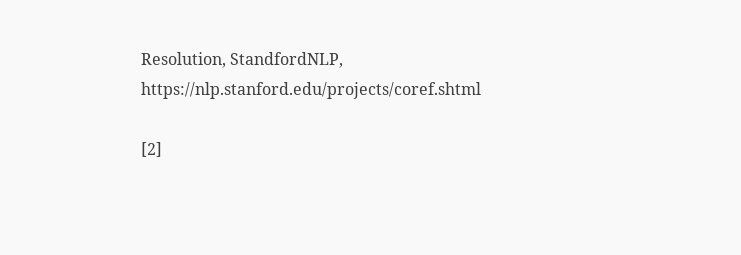Resolution, StandfordNLP, https://nlp.stanford.edu/projects/coref.shtml

[2]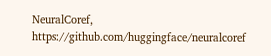NeuralCoref, https://github.com/huggingface/neuralcoref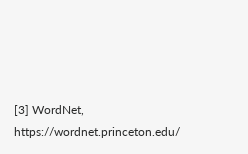[3] WordNet, https://wordnet.princeton.edu/